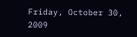Friday, October 30, 2009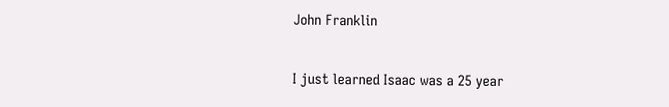John Franklin

I just learned Isaac was a 25 year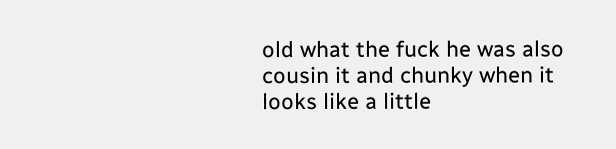old what the fuck he was also cousin it and chunky when it looks like a little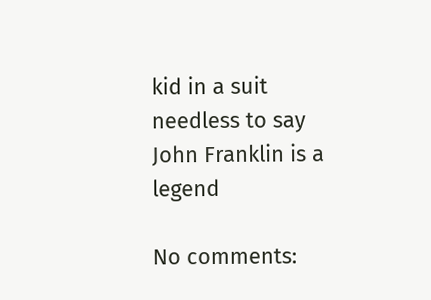kid in a suit needless to say John Franklin is a legend

No comments: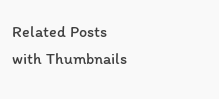Related Posts with Thumbnails